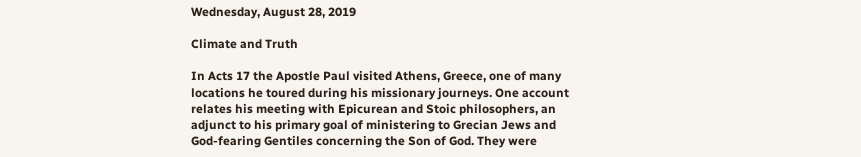Wednesday, August 28, 2019

Climate and Truth

In Acts 17 the Apostle Paul visited Athens, Greece, one of many locations he toured during his missionary journeys. One account relates his meeting with Epicurean and Stoic philosophers, an adjunct to his primary goal of ministering to Grecian Jews and God-fearing Gentiles concerning the Son of God. They were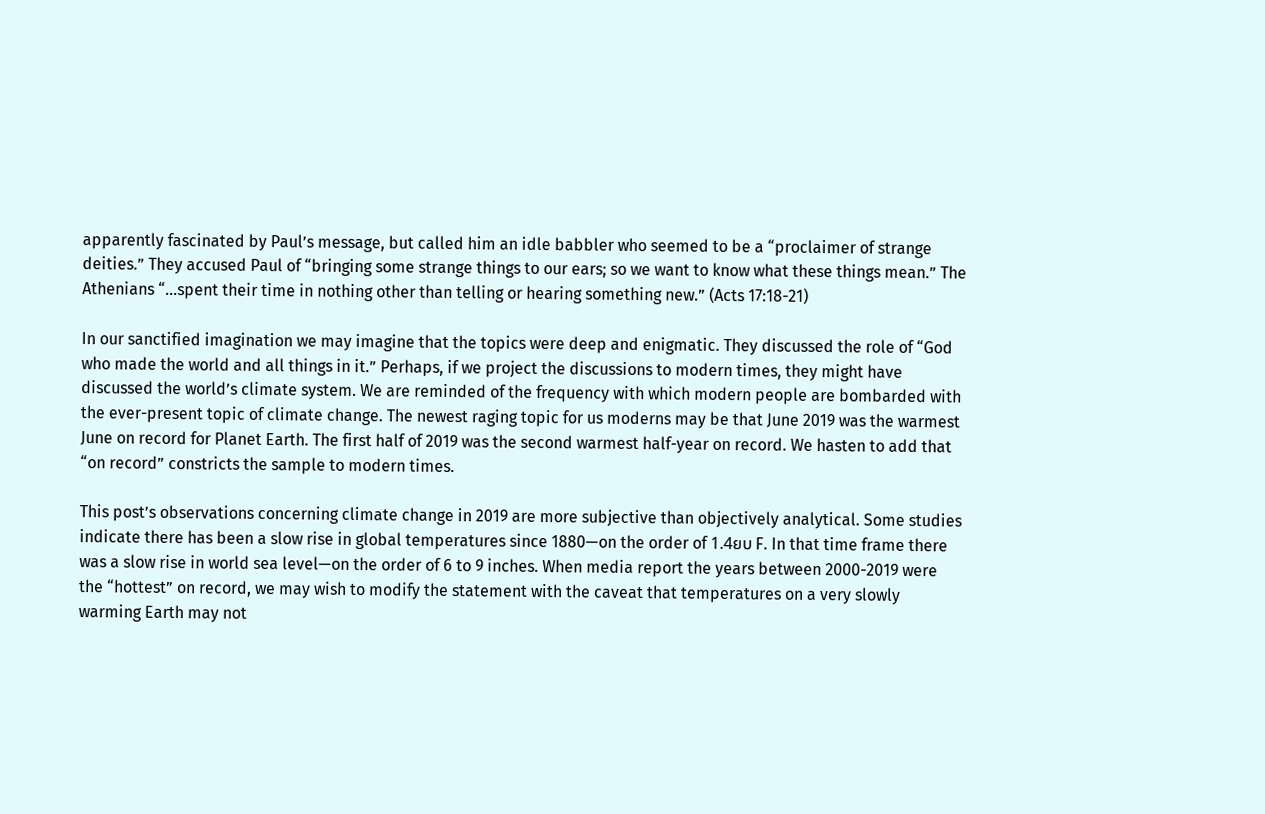apparently fascinated by Paul’s message, but called him an idle babbler who seemed to be a “proclaimer of strange deities.” They accused Paul of “bringing some strange things to our ears; so we want to know what these things mean.” The Athenians “…spent their time in nothing other than telling or hearing something new.” (Acts 17:18-21)

In our sanctified imagination we may imagine that the topics were deep and enigmatic. They discussed the role of “God who made the world and all things in it.” Perhaps, if we project the discussions to modern times, they might have discussed the world’s climate system. We are reminded of the frequency with which modern people are bombarded with the ever-present topic of climate change. The newest raging topic for us moderns may be that June 2019 was the warmest June on record for Planet Earth. The first half of 2019 was the second warmest half-year on record. We hasten to add that “on record” constricts the sample to modern times.

This post’s observations concerning climate change in 2019 are more subjective than objectively analytical. Some studies indicate there has been a slow rise in global temperatures since 1880—on the order of 1.4ยบ F. In that time frame there was a slow rise in world sea level—on the order of 6 to 9 inches. When media report the years between 2000-2019 were the “hottest” on record, we may wish to modify the statement with the caveat that temperatures on a very slowly warming Earth may not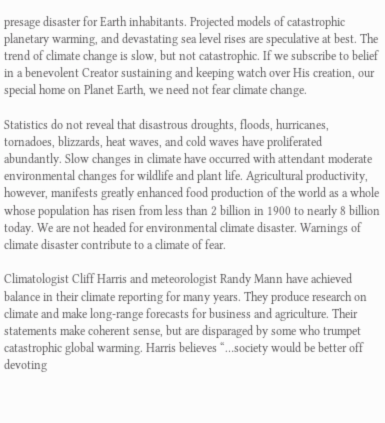presage disaster for Earth inhabitants. Projected models of catastrophic planetary warming, and devastating sea level rises are speculative at best. The trend of climate change is slow, but not catastrophic. If we subscribe to belief in a benevolent Creator sustaining and keeping watch over His creation, our special home on Planet Earth, we need not fear climate change.

Statistics do not reveal that disastrous droughts, floods, hurricanes, tornadoes, blizzards, heat waves, and cold waves have proliferated abundantly. Slow changes in climate have occurred with attendant moderate environmental changes for wildlife and plant life. Agricultural productivity, however, manifests greatly enhanced food production of the world as a whole whose population has risen from less than 2 billion in 1900 to nearly 8 billion today. We are not headed for environmental climate disaster. Warnings of climate disaster contribute to a climate of fear.

Climatologist Cliff Harris and meteorologist Randy Mann have achieved balance in their climate reporting for many years. They produce research on climate and make long-range forecasts for business and agriculture. Their statements make coherent sense, but are disparaged by some who trumpet catastrophic global warming. Harris believes “…society would be better off devoting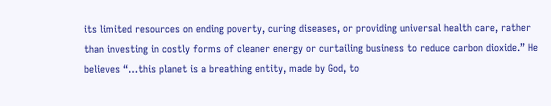its limited resources on ending poverty, curing diseases, or providing universal health care, rather than investing in costly forms of cleaner energy or curtailing business to reduce carbon dioxide.” He believes “…this planet is a breathing entity, made by God, to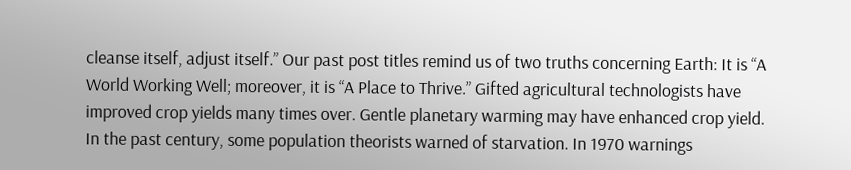cleanse itself, adjust itself.” Our past post titles remind us of two truths concerning Earth: It is “A World Working Well; moreover, it is “A Place to Thrive.” Gifted agricultural technologists have improved crop yields many times over. Gentle planetary warming may have enhanced crop yield. In the past century, some population theorists warned of starvation. In 1970 warnings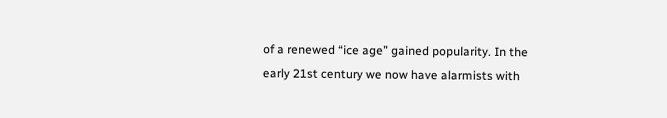of a renewed “ice age” gained popularity. In the early 21st century we now have alarmists with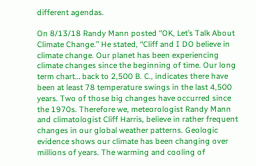different agendas.

On 8/13/18 Randy Mann posted “OK, Let’s Talk About Climate Change.” He stated, “Cliff and I DO believe in climate change. Our planet has been experiencing climate changes since the beginning of time. Our long term chart… back to 2,500 B. C., indicates there have been at least 78 temperature swings in the last 4,500 years. Two of those big changes have occurred since the 1970s. Therefore we, meteorologist Randy Mann and climatologist Cliff Harris, believe in rather frequent changes in our global weather patterns. Geologic evidence shows our climate has been changing over millions of years. The warming and cooling of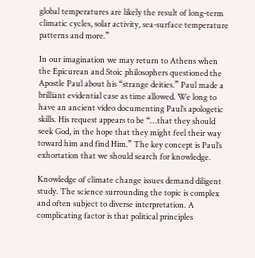global temperatures are likely the result of long-term climatic cycles, solar activity, sea-surface temperature patterns and more.”

In our imagination we may return to Athens when the Epicurean and Stoic philosophers questioned the Apostle Paul about his “strange deities.” Paul made a brilliant evidential case as time allowed. We long to have an ancient video documenting Paul’s apologetic skills. His request appears to be “…that they should seek God, in the hope that they might feel their way toward him and find Him.” The key concept is Paul’s exhortation that we should search for knowledge.

Knowledge of climate change issues demand diligent study. The science surrounding the topic is complex and often subject to diverse interpretation. A complicating factor is that political principles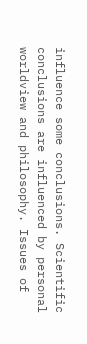influence some conclusions. Scientific conclusions are influenced by personal worldview and philosophy. Issues of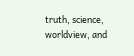truth, science, worldview, and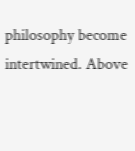philosophy become intertwined. Above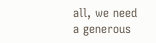all, we need a generous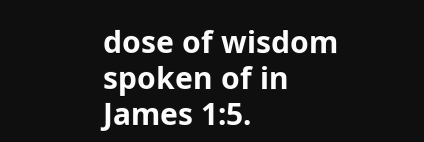dose of wisdom spoken of in James 1:5.